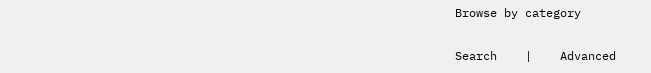Browse by category

Search    |    Advanced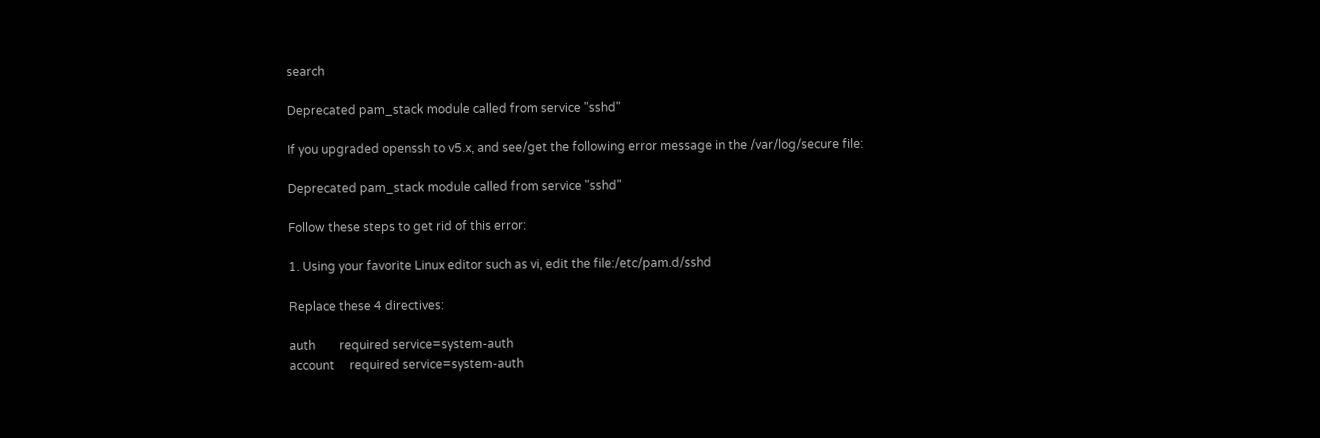search

Deprecated pam_stack module called from service "sshd"

If you upgraded openssh to v5.x, and see/get the following error message in the /var/log/secure file:

Deprecated pam_stack module called from service "sshd"

Follow these steps to get rid of this error:

1. Using your favorite Linux editor such as vi, edit the file:/etc/pam.d/sshd

Replace these 4 directives:

auth        required service=system-auth
account     required service=system-auth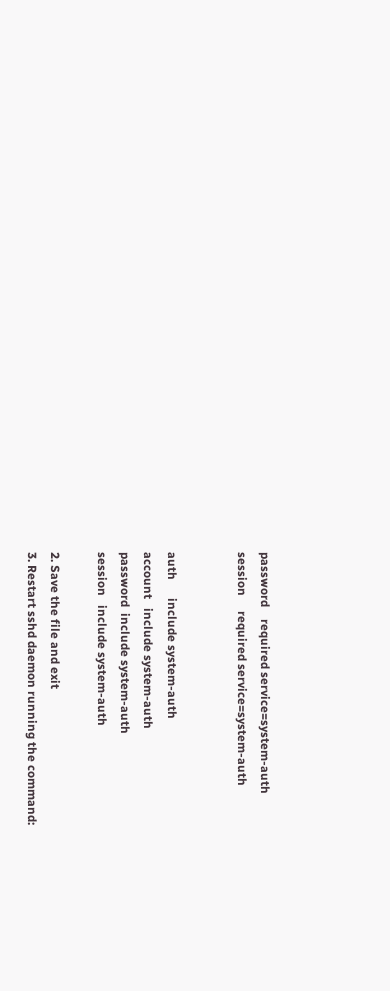password    required service=system-auth
session     required service=system-auth


auth      include system-auth
account   include system-auth
password  include system-auth
session   include system-auth

2. Save the file and exit
3. Restart sshd daemon running the command: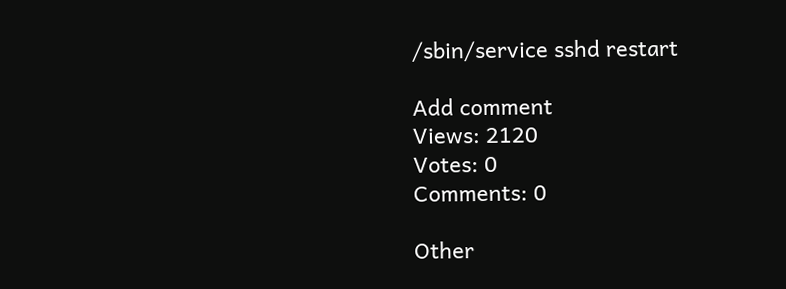/sbin/service sshd restart

Add comment
Views: 2120
Votes: 0
Comments: 0

Other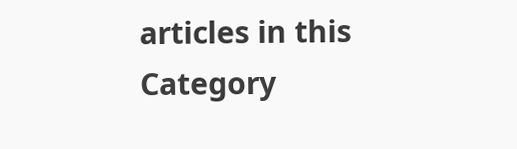articles in this Category